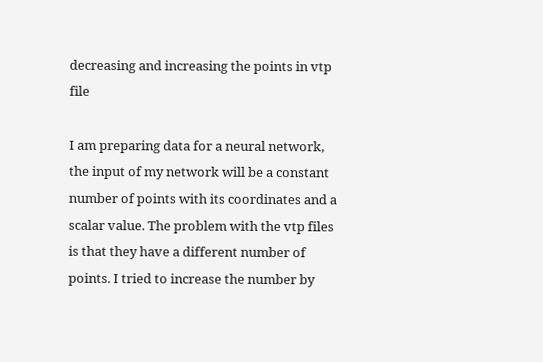decreasing and increasing the points in vtp file

I am preparing data for a neural network, the input of my network will be a constant number of points with its coordinates and a scalar value. The problem with the vtp files is that they have a different number of points. I tried to increase the number by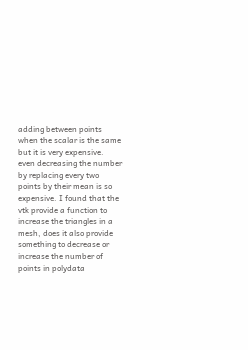adding between points when the scalar is the same but it is very expensive. even decreasing the number by replacing every two points by their mean is so expensive. I found that the vtk provide a function to increase the triangles in a mesh, does it also provide something to decrease or increase the number of points in polydata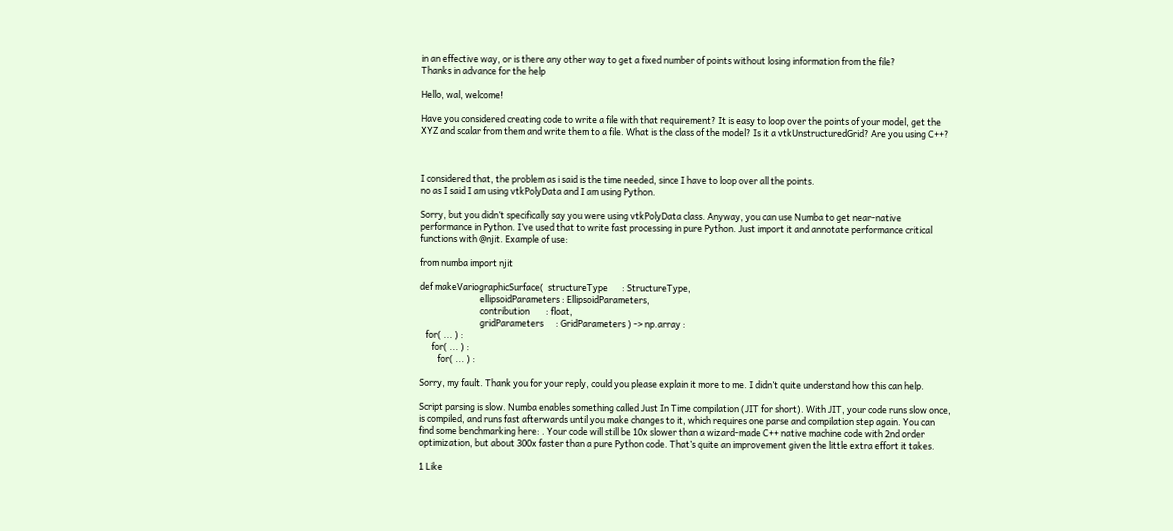in an effective way, or is there any other way to get a fixed number of points without losing information from the file?
Thanks in advance for the help

Hello, wal, welcome!

Have you considered creating code to write a file with that requirement? It is easy to loop over the points of your model, get the XYZ and scalar from them and write them to a file. What is the class of the model? Is it a vtkUnstructuredGrid? Are you using C++?



I considered that, the problem as i said is the time needed, since I have to loop over all the points.
no as I said I am using vtkPolyData and I am using Python.

Sorry, but you didn’t specifically say you were using vtkPolyData class. Anyway, you can use Numba to get near-native performance in Python. I’ve used that to write fast processing in pure Python. Just import it and annotate performance critical functions with @njit. Example of use:

from numba import njit

def makeVariographicSurface(  structureType       : StructureType,
                              ellipsoidParameters : EllipsoidParameters,
                              contribution        : float,
                              gridParameters      : GridParameters ) -> np.array :
   for( ... ) :
      for( ... ) :
         for( ... ) :

Sorry, my fault. Thank you for your reply, could you please explain it more to me. I didn’t quite understand how this can help.

Script parsing is slow. Numba enables something called Just In Time compilation (JIT for short). With JIT, your code runs slow once, is compiled, and runs fast afterwards until you make changes to it, which requires one parse and compilation step again. You can find some benchmarking here: . Your code will still be 10x slower than a wizard-made C++ native machine code with 2nd order optimization, but about 300x faster than a pure Python code. That’s quite an improvement given the little extra effort it takes.

1 Like